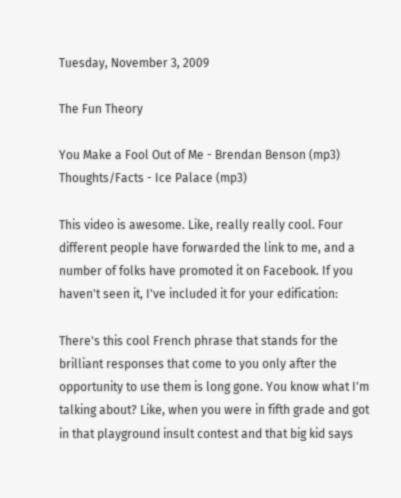Tuesday, November 3, 2009

The Fun Theory

You Make a Fool Out of Me - Brendan Benson (mp3)
Thoughts/Facts - Ice Palace (mp3)

This video is awesome. Like, really really cool. Four different people have forwarded the link to me, and a number of folks have promoted it on Facebook. If you haven't seen it, I've included it for your edification:

There's this cool French phrase that stands for the brilliant responses that come to you only after the opportunity to use them is long gone. You know what I'm talking about? Like, when you were in fifth grade and got in that playground insult contest and that big kid says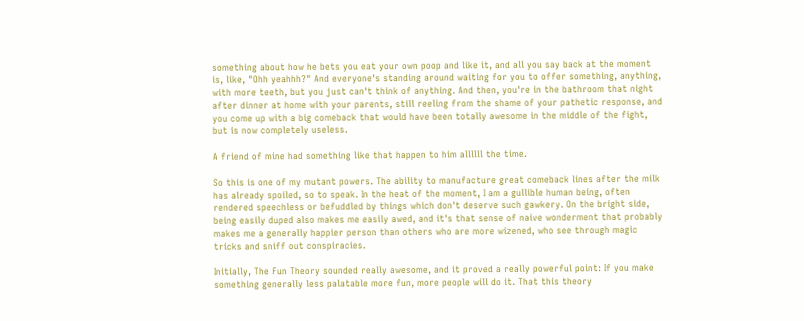something about how he bets you eat your own poop and like it, and all you say back at the moment is, like, "Ohh yeahhh?" And everyone's standing around waiting for you to offer something, anything, with more teeth, but you just can't think of anything. And then, you're in the bathroom that night after dinner at home with your parents, still reeling from the shame of your pathetic response, and you come up with a big comeback that would have been totally awesome in the middle of the fight, but is now completely useless.

A friend of mine had something like that happen to him allllll the time.

So this is one of my mutant powers. The ability to manufacture great comeback lines after the milk has already spoiled, so to speak. In the heat of the moment, I am a gullible human being, often rendered speechless or befuddled by things which don't deserve such gawkery. On the bright side, being easily duped also makes me easily awed, and it's that sense of naive wonderment that probably makes me a generally happier person than others who are more wizened, who see through magic tricks and sniff out conspiracies.

Initially, The Fun Theory sounded really awesome, and it proved a really powerful point: If you make something generally less palatable more fun, more people will do it. That this theory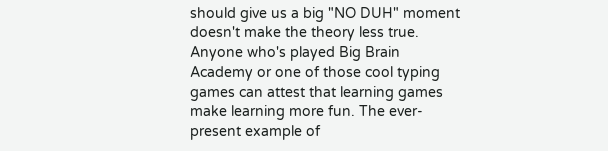should give us a big "NO DUH" moment doesn't make the theory less true. Anyone who's played Big Brain Academy or one of those cool typing games can attest that learning games make learning more fun. The ever-present example of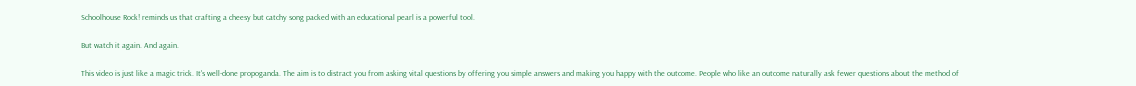Schoolhouse Rock! reminds us that crafting a cheesy but catchy song packed with an educational pearl is a powerful tool.

But watch it again. And again.

This video is just like a magic trick. It's well-done propoganda. The aim is to distract you from asking vital questions by offering you simple answers and making you happy with the outcome. People who like an outcome naturally ask fewer questions about the method of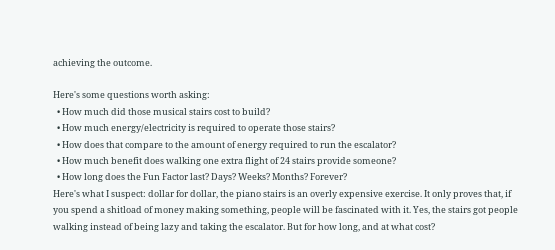achieving the outcome.

Here's some questions worth asking:
  • How much did those musical stairs cost to build?
  • How much energy/electricity is required to operate those stairs?
  • How does that compare to the amount of energy required to run the escalator?
  • How much benefit does walking one extra flight of 24 stairs provide someone?
  • How long does the Fun Factor last? Days? Weeks? Months? Forever?
Here's what I suspect: dollar for dollar, the piano stairs is an overly expensive exercise. It only proves that, if you spend a shitload of money making something, people will be fascinated with it. Yes, the stairs got people walking instead of being lazy and taking the escalator. But for how long, and at what cost?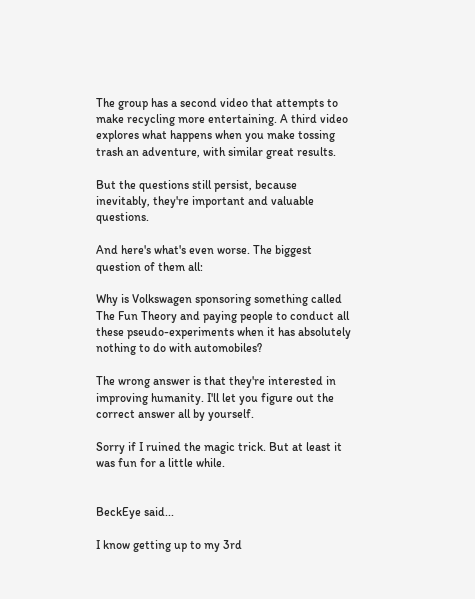The group has a second video that attempts to make recycling more entertaining. A third video explores what happens when you make tossing trash an adventure, with similar great results.

But the questions still persist, because inevitably, they're important and valuable questions.

And here's what's even worse. The biggest question of them all:

Why is Volkswagen sponsoring something called The Fun Theory and paying people to conduct all these pseudo-experiments when it has absolutely nothing to do with automobiles?

The wrong answer is that they're interested in improving humanity. I'll let you figure out the correct answer all by yourself.

Sorry if I ruined the magic trick. But at least it was fun for a little while.


BeckEye said...

I know getting up to my 3rd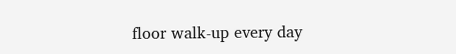floor walk-up every day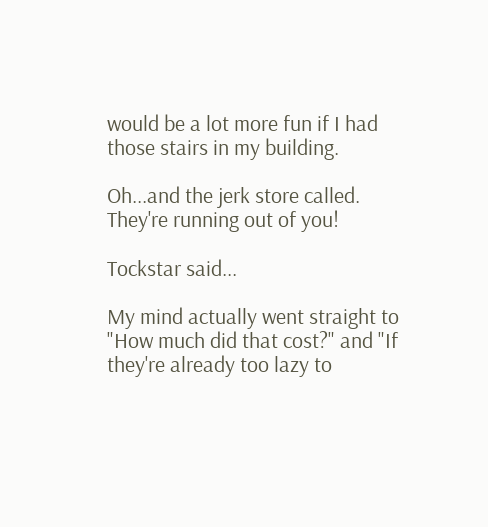would be a lot more fun if I had those stairs in my building.

Oh...and the jerk store called. They're running out of you!

Tockstar said...

My mind actually went straight to "How much did that cost?" and "If they're already too lazy to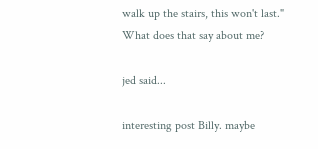walk up the stairs, this won't last." What does that say about me?

jed said...

interesting post Billy. maybe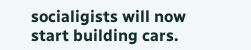socialigists will now start building cars.